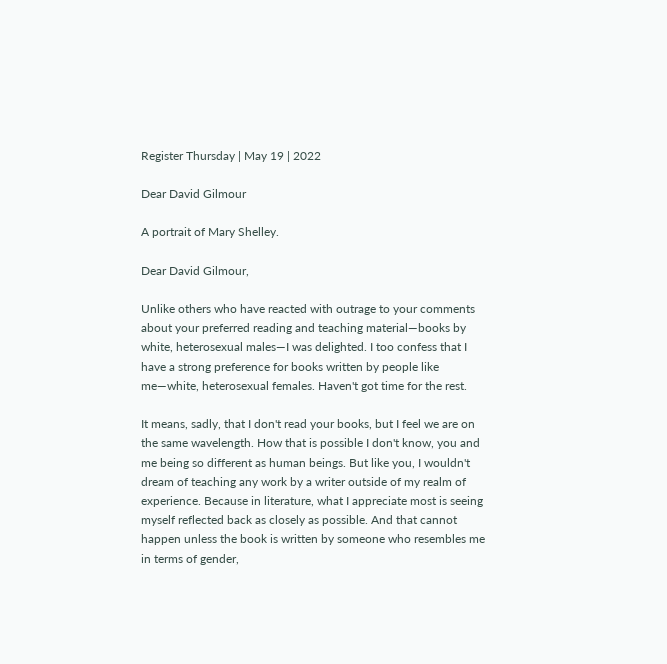Register Thursday | May 19 | 2022

Dear David Gilmour

A portrait of Mary Shelley.

Dear David Gilmour,

Unlike others who have reacted with outrage to your comments about your preferred reading and teaching material—books by white, heterosexual males—I was delighted. I too confess that I have a strong preference for books written by people like me—white, heterosexual females. Haven't got time for the rest.

It means, sadly, that I don't read your books, but I feel we are on the same wavelength. How that is possible I don't know, you and me being so different as human beings. But like you, I wouldn't dream of teaching any work by a writer outside of my realm of experience. Because in literature, what I appreciate most is seeing myself reflected back as closely as possible. And that cannot happen unless the book is written by someone who resembles me in terms of gender,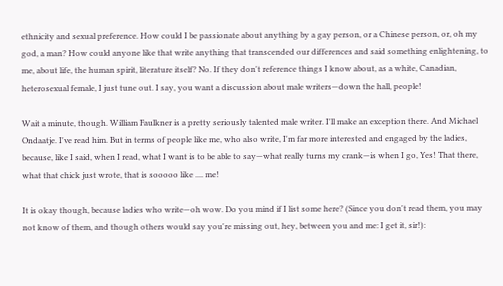ethnicity and sexual preference. How could I be passionate about anything by a gay person, or a Chinese person, or, oh my god, a man? How could anyone like that write anything that transcended our differences and said something enlightening, to me, about life, the human spirit, literature itself? No. If they don't reference things I know about, as a white, Canadian, heterosexual female, I just tune out. I say, you want a discussion about male writers—down the hall, people!

Wait a minute, though. William Faulkner is a pretty seriously talented male writer. I'll make an exception there. And Michael Ondaatje. I've read him. But in terms of people like me, who also write, I'm far more interested and engaged by the ladies, because, like I said, when I read, what I want is to be able to say—what really turns my crank—is when I go, Yes! That there, what that chick just wrote, that is sooooo like .... me!

It is okay though, because ladies who write—oh wow. Do you mind if I list some here? (Since you don't read them, you may not know of them, and though others would say you're missing out, hey, between you and me: I get it, sir!):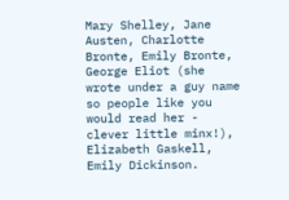Mary Shelley, Jane Austen, Charlotte Bronte, Emily Bronte, George Eliot (she wrote under a guy name so people like you would read her - clever little minx!), Elizabeth Gaskell, Emily Dickinson.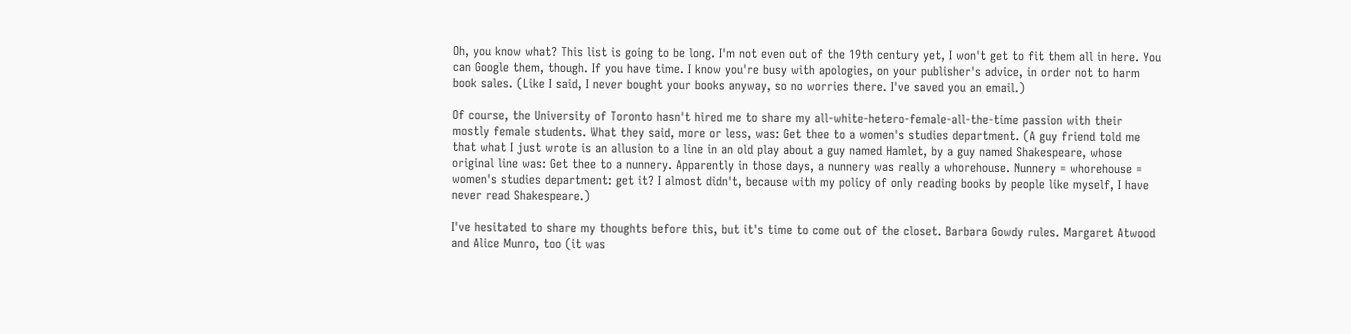Oh, you know what? This list is going to be long. I'm not even out of the 19th century yet, I won't get to fit them all in here. You can Google them, though. If you have time. I know you're busy with apologies, on your publisher's advice, in order not to harm book sales. (Like I said, I never bought your books anyway, so no worries there. I've saved you an email.)

Of course, the University of Toronto hasn't hired me to share my all-white-hetero-female-all-the-time passion with their mostly female students. What they said, more or less, was: Get thee to a women's studies department. (A guy friend told me that what I just wrote is an allusion to a line in an old play about a guy named Hamlet, by a guy named Shakespeare, whose original line was: Get thee to a nunnery. Apparently in those days, a nunnery was really a whorehouse. Nunnery = whorehouse = women's studies department: get it? I almost didn't, because with my policy of only reading books by people like myself, I have never read Shakespeare.)

I've hesitated to share my thoughts before this, but it's time to come out of the closet. Barbara Gowdy rules. Margaret Atwood and Alice Munro, too (it was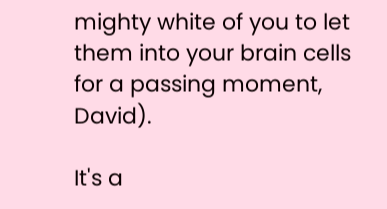mighty white of you to let them into your brain cells for a passing moment, David).

It's a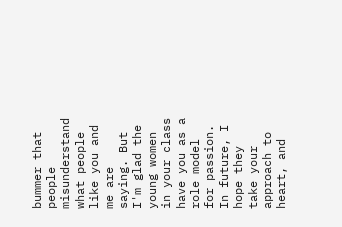bummer that people misunderstand what people like you and me are saying. But I'm glad the young women in your class have you as a role model for passion. In future, I hope they take your approach to heart, and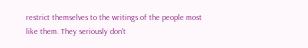restrict themselves to the writings of the people most like them. They seriously don't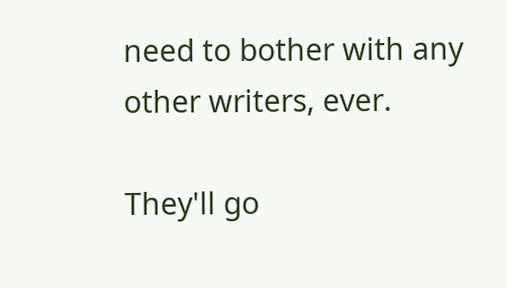need to bother with any other writers, ever.

They'll go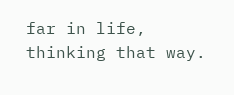far in life, thinking that way.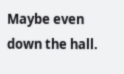Maybe even down the hall.